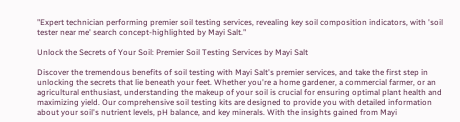"Expert technician performing premier soil testing services, revealing key soil composition indicators, with 'soil tester near me' search concept-highlighted by Mayi Salt."

Unlock the Secrets of Your Soil: Premier Soil Testing Services by Mayi Salt

Discover the tremendous benefits of soil testing with Mayi Salt's premier services, and take the first step in unlocking the secrets that lie beneath your feet. Whether you're a home gardener, a commercial farmer, or an agricultural enthusiast, understanding the makeup of your soil is crucial for ensuring optimal plant health and maximizing yield. Our comprehensive soil testing kits are designed to provide you with detailed information about your soil's nutrient levels, pH balance, and key minerals. With the insights gained from Mayi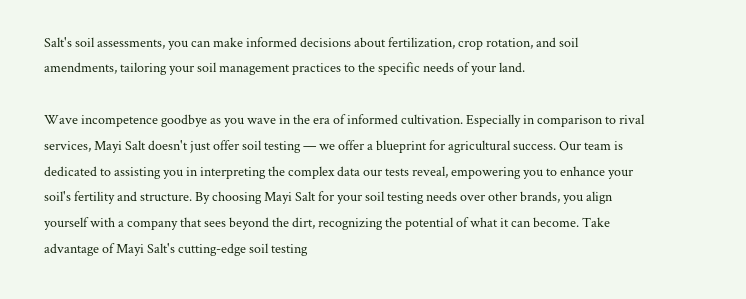Salt's soil assessments, you can make informed decisions about fertilization, crop rotation, and soil amendments, tailoring your soil management practices to the specific needs of your land.

Wave incompetence goodbye as you wave in the era of informed cultivation. Especially in comparison to rival services, Mayi Salt doesn't just offer soil testing — we offer a blueprint for agricultural success. Our team is dedicated to assisting you in interpreting the complex data our tests reveal, empowering you to enhance your soil's fertility and structure. By choosing Mayi Salt for your soil testing needs over other brands, you align yourself with a company that sees beyond the dirt, recognizing the potential of what it can become. Take advantage of Mayi Salt's cutting-edge soil testing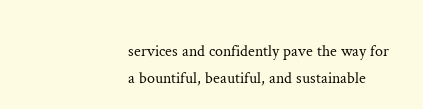services and confidently pave the way for a bountiful, beautiful, and sustainable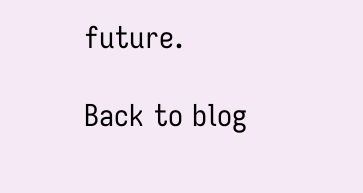future.

Back to blog